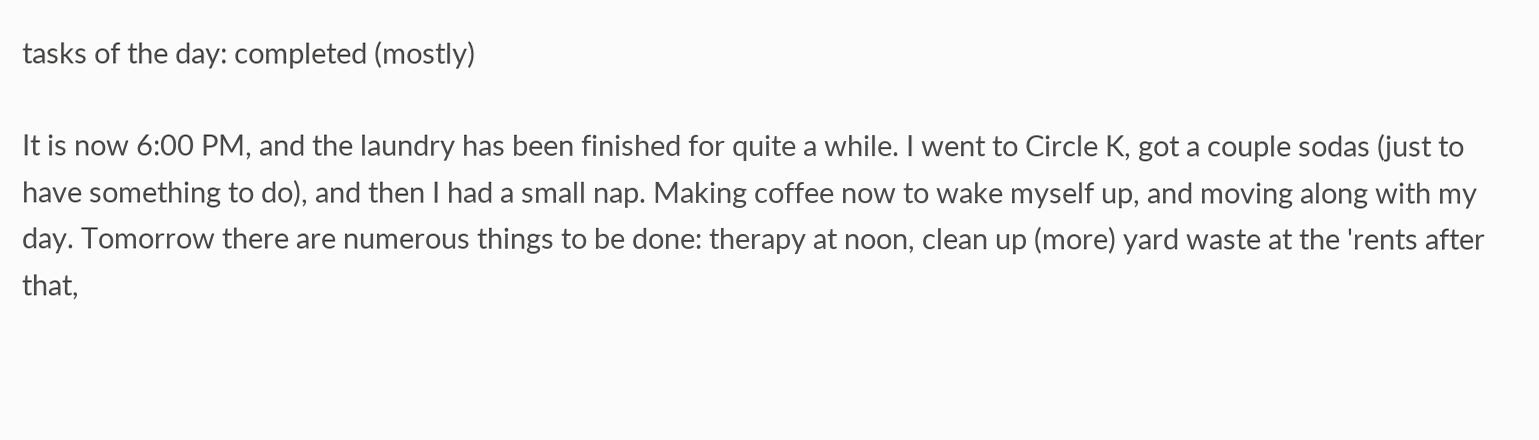tasks of the day: completed (mostly)

It is now 6:00 PM, and the laundry has been finished for quite a while. I went to Circle K, got a couple sodas (just to have something to do), and then I had a small nap. Making coffee now to wake myself up, and moving along with my day. Tomorrow there are numerous things to be done: therapy at noon, clean up (more) yard waste at the 'rents after that,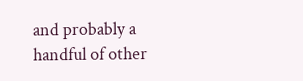and probably a handful of other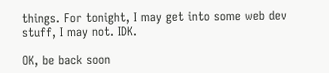things. For tonight, I may get into some web dev stuff, I may not. IDK.

OK, be back soon